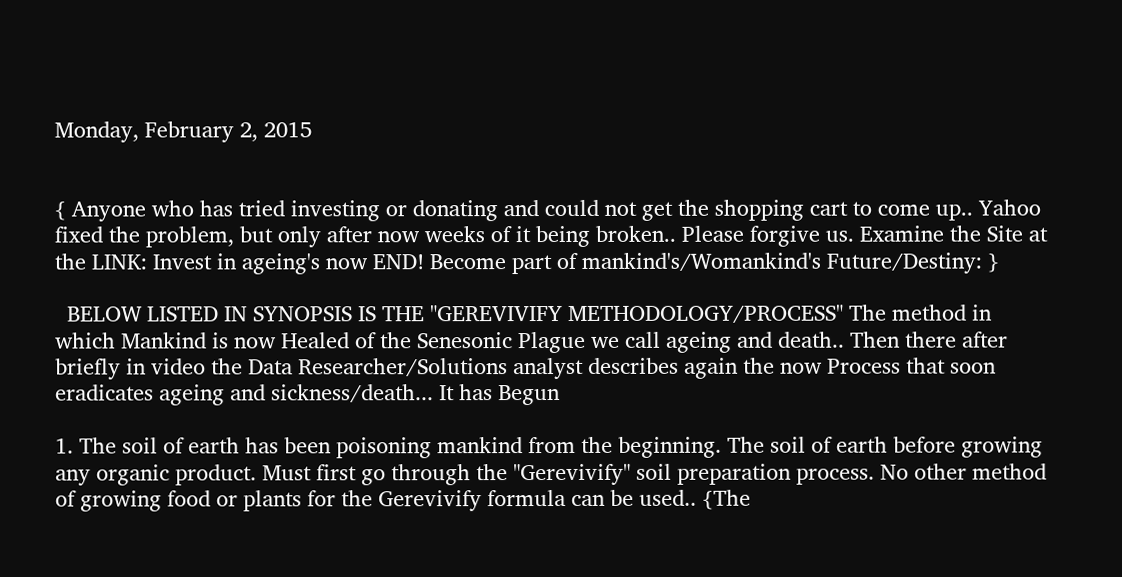Monday, February 2, 2015


{ Anyone who has tried investing or donating and could not get the shopping cart to come up.. Yahoo fixed the problem, but only after now weeks of it being broken.. Please forgive us. Examine the Site at the LINK: Invest in ageing's now END! Become part of mankind's/Womankind's Future/Destiny: }

  BELOW LISTED IN SYNOPSIS IS THE "GEREVIVIFY METHODOLOGY/PROCESS" The method in which Mankind is now Healed of the Senesonic Plague we call ageing and death.. Then there after briefly in video the Data Researcher/Solutions analyst describes again the now Process that soon eradicates ageing and sickness/death... It has Begun

1. The soil of earth has been poisoning mankind from the beginning. The soil of earth before growing any organic product. Must first go through the "Gerevivify" soil preparation process. No other method of growing food or plants for the Gerevivify formula can be used.. {The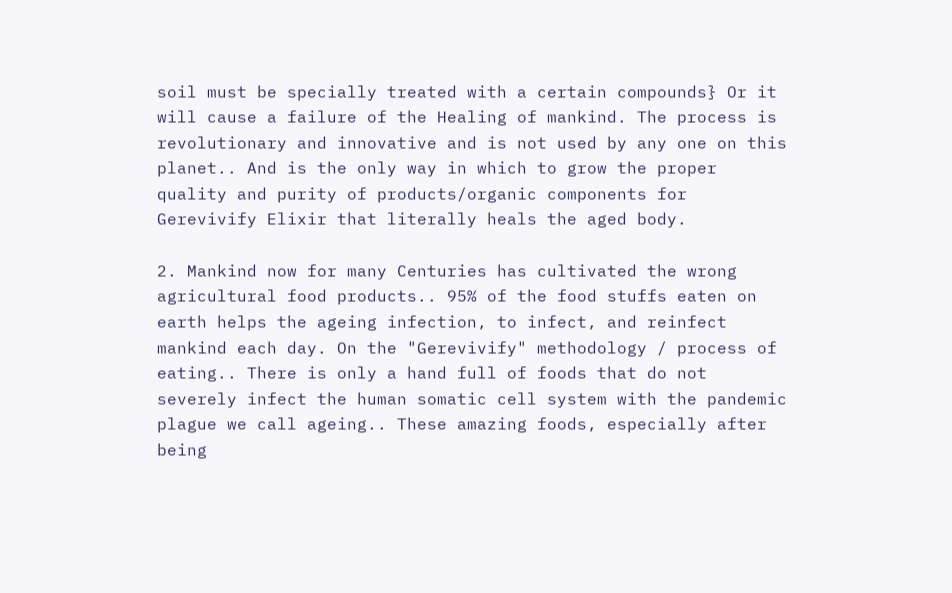soil must be specially treated with a certain compounds} Or it will cause a failure of the Healing of mankind. The process is revolutionary and innovative and is not used by any one on this planet.. And is the only way in which to grow the proper quality and purity of products/organic components for Gerevivify Elixir that literally heals the aged body.

2. Mankind now for many Centuries has cultivated the wrong agricultural food products.. 95% of the food stuffs eaten on earth helps the ageing infection, to infect, and reinfect mankind each day. On the "Gerevivify" methodology / process of eating.. There is only a hand full of foods that do not severely infect the human somatic cell system with the pandemic plague we call ageing.. These amazing foods, especially after being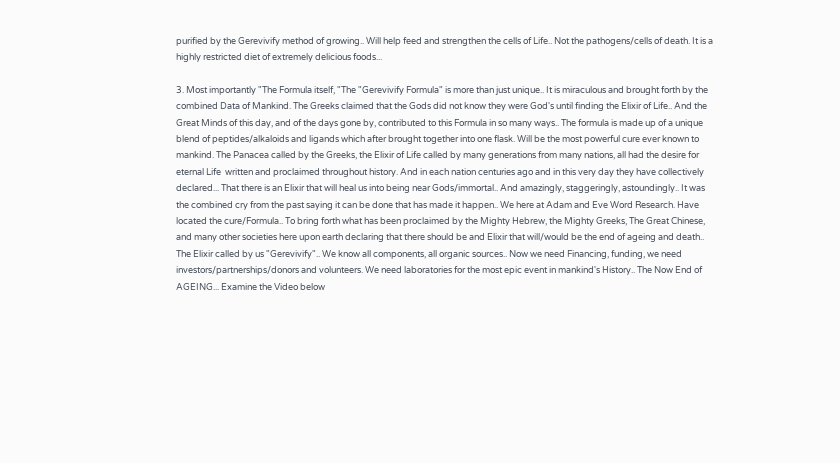purified by the Gerevivify method of growing.. Will help feed and strengthen the cells of Life.. Not the pathogens/cells of death. It is a highly restricted diet of extremely delicious foods...

3. Most importantly "The Formula itself, "The "Gerevivify Formula" is more than just unique.. It is miraculous and brought forth by the combined Data of Mankind. The Greeks claimed that the Gods did not know they were God's until finding the Elixir of Life.. And the Great Minds of this day, and of the days gone by, contributed to this Formula in so many ways.. The formula is made up of a unique blend of peptides/alkaloids and ligands which after brought together into one flask. Will be the most powerful cure ever known to mankind. The Panacea called by the Greeks, the Elixir of Life called by many generations from many nations, all had the desire for eternal Life  written and proclaimed throughout history. And in each nation centuries ago and in this very day they have collectively declared... That there is an Elixir that will heal us into being near Gods/immortal.. And amazingly, staggeringly, astoundingly.. It was the combined cry from the past saying it can be done that has made it happen.. We here at Adam and Eve Word Research. Have located the cure/Formula.. To bring forth what has been proclaimed by the Mighty Hebrew, the Mighty Greeks, The Great Chinese, and many other societies here upon earth declaring that there should be and Elixir that will/would be the end of ageing and death.. The Elixir called by us "Gerevivify".. We know all components, all organic sources.. Now we need Financing, funding, we need investors/partnerships/donors and volunteers. We need laboratories for the most epic event in mankind's History.. The Now End of AGEING... Examine the Video below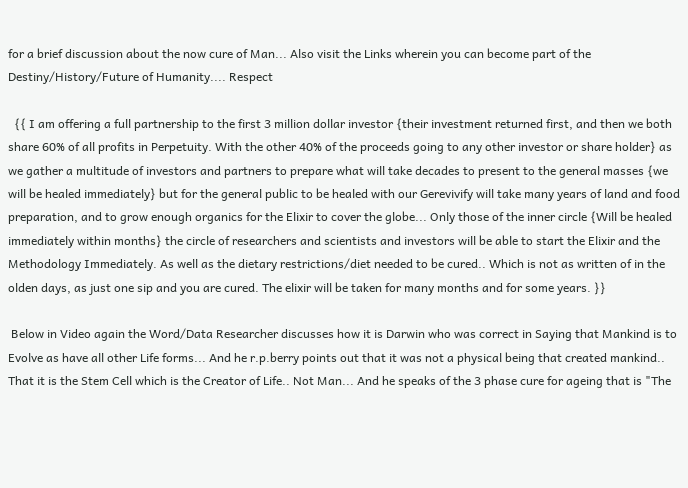for a brief discussion about the now cure of Man... Also visit the Links wherein you can become part of the Destiny/History/Future of Humanity.... Respect

  {{ I am offering a full partnership to the first 3 million dollar investor {their investment returned first, and then we both share 60% of all profits in Perpetuity. With the other 40% of the proceeds going to any other investor or share holder} as we gather a multitude of investors and partners to prepare what will take decades to present to the general masses {we will be healed immediately} but for the general public to be healed with our Gerevivify will take many years of land and food preparation, and to grow enough organics for the Elixir to cover the globe... Only those of the inner circle {Will be healed immediately within months} the circle of researchers and scientists and investors will be able to start the Elixir and the Methodology Immediately. As well as the dietary restrictions/diet needed to be cured.. Which is not as written of in the olden days, as just one sip and you are cured. The elixir will be taken for many months and for some years. }}

 Below in Video again the Word/Data Researcher discusses how it is Darwin who was correct in Saying that Mankind is to Evolve as have all other Life forms... And he r.p.berry points out that it was not a physical being that created mankind.. That it is the Stem Cell which is the Creator of Life.. Not Man... And he speaks of the 3 phase cure for ageing that is "The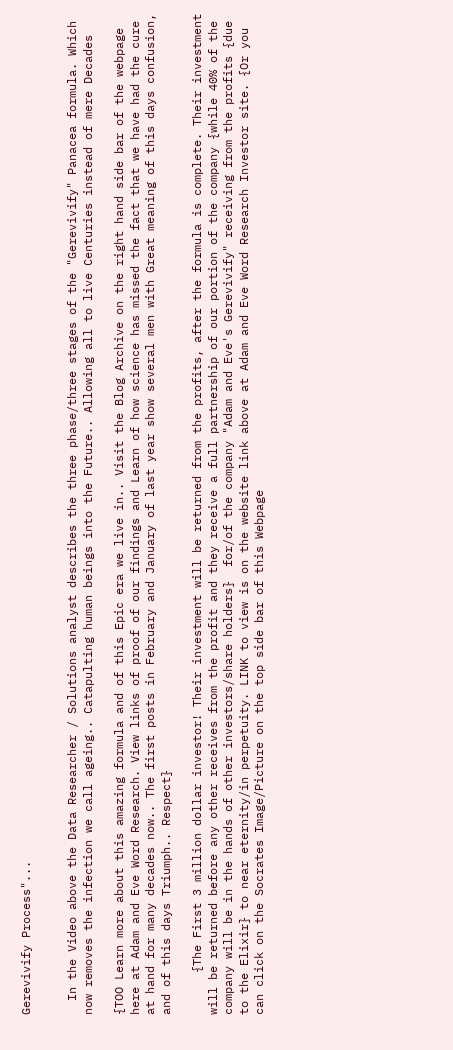Gerevivify Process"...


  In the Video above the Data Researcher / Solutions analyst describes the three phase/three stages of the "Gerevivify" Panacea formula. Which now removes the infection we call ageing.. Catapulting human beings into the Future.. Allowing all to live Centuries instead of mere Decades

{TOO Learn more about this amazing formula and of this Epic era we live in.. Visit the Blog Archive on the right hand side bar of the webpage here at Adam and Eve Word Research. View links of proof of our findings and Learn of how science has missed the fact that we have had the cure at hand for many decades now.. The first posts in February and January of last year show several men with Great meaning of this days confusion, and of this days Triumph.. Respect}

      {The First 3 million dollar investor! Their investment will be returned from the profits, after the formula is complete. Their investment will be returned before any other receives from the profit and they receive a full partnership of our portion of the company {while 40% of the company will be in the hands of other investors/share holders}  for/of the company "Adam and Eve's Gerevivify" receiving from the profits {due to the Elixir} to near eternity/in perpetuity. LINK to view is on the website link above at Adam and Eve Word Research Investor site. {Or you can click on the Socrates Image/Picture on the top side bar of this Webpage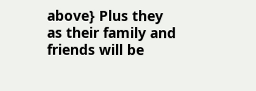above} Plus they as their family and friends will be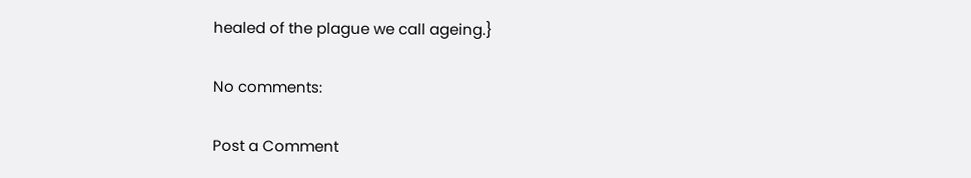healed of the plague we call ageing.}

No comments:

Post a Comment